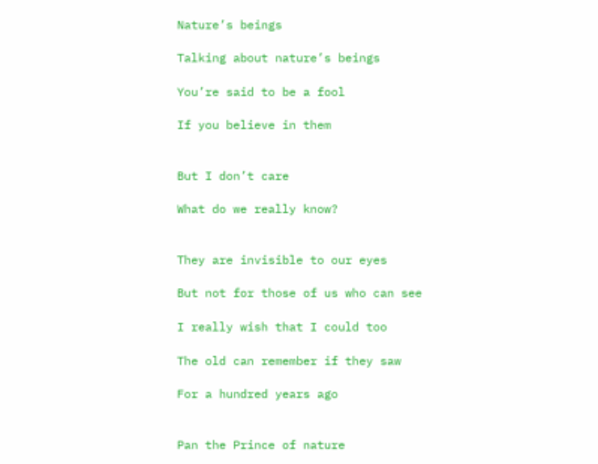Nature’s beings

Talking about nature’s beings

You’re said to be a fool

If you believe in them


But I don’t care

What do we really know?


They are invisible to our eyes

But not for those of us who can see

I really wish that I could too

The old can remember if they saw

For a hundred years ago


Pan the Prince of nature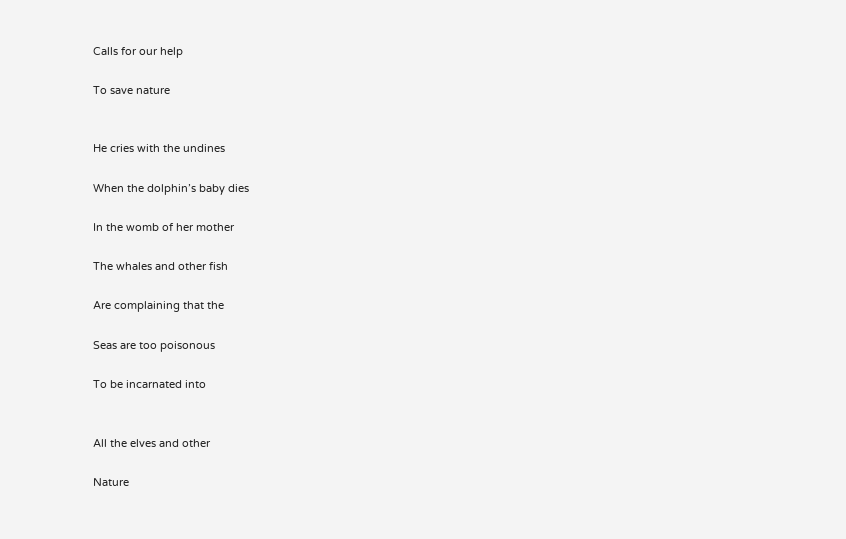Calls for our help

To save nature


He cries with the undines

When the dolphin’s baby dies

In the womb of her mother

The whales and other fish

Are complaining that the

Seas are too poisonous

To be incarnated into


All the elves and other

Nature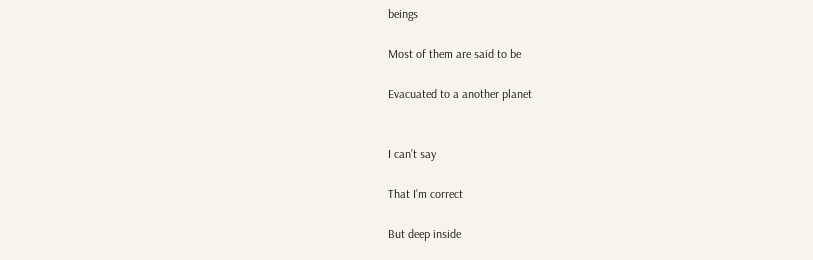beings

Most of them are said to be

Evacuated to a another planet


I can’t say

That I’m correct

But deep inside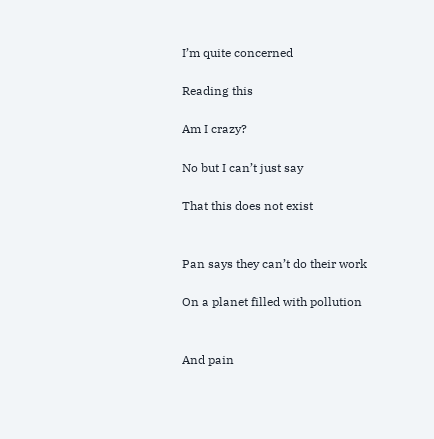I’m quite concerned

Reading this

Am I crazy?

No but I can’t just say

That this does not exist


Pan says they can’t do their work

On a planet filled with pollution


And pain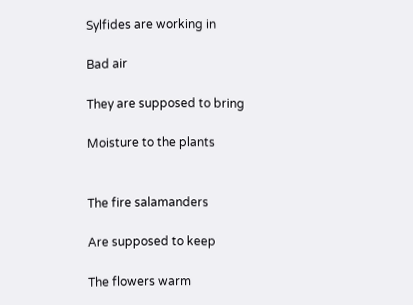Sylfides are working in

Bad air

They are supposed to bring

Moisture to the plants


The fire salamanders

Are supposed to keep

The flowers warm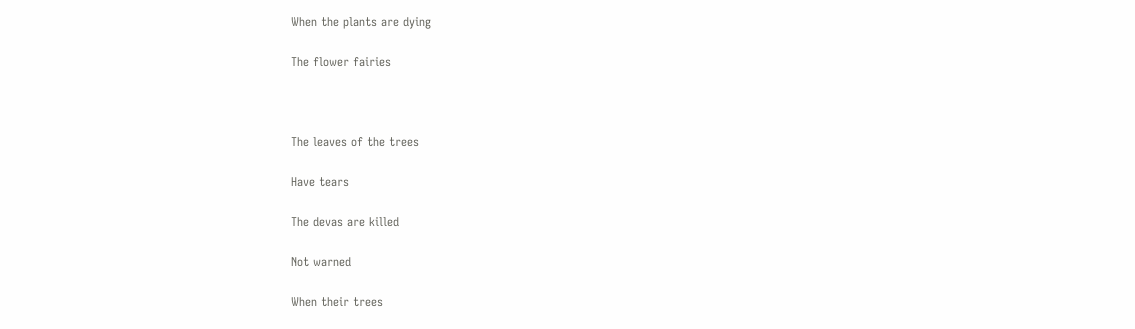When the plants are dying

The flower fairies



The leaves of the trees

Have tears

The devas are killed

Not warned

When their trees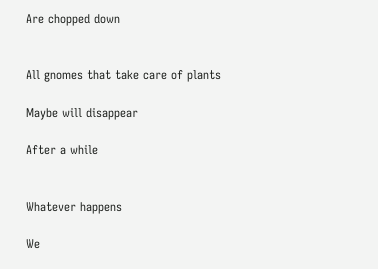Are chopped down


All gnomes that take care of plants

Maybe will disappear

After a while


Whatever happens

We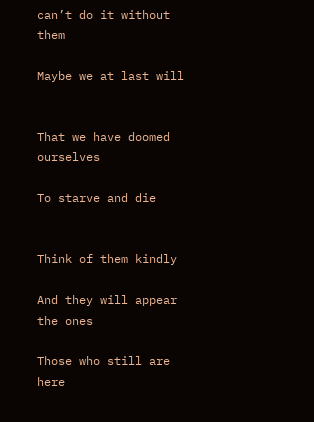can’t do it without them

Maybe we at last will


That we have doomed ourselves

To starve and die


Think of them kindly

And they will appear the ones

Those who still are here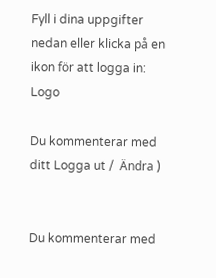Fyll i dina uppgifter nedan eller klicka på en ikon för att logga in: Logo

Du kommenterar med ditt Logga ut /  Ändra )


Du kommenterar med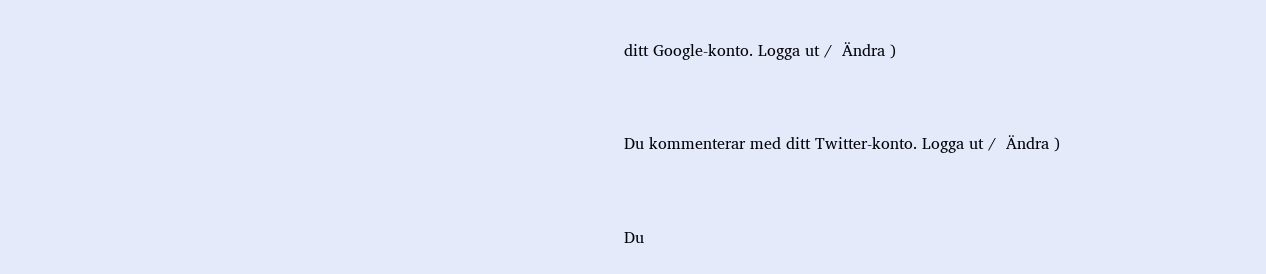ditt Google-konto. Logga ut /  Ändra )


Du kommenterar med ditt Twitter-konto. Logga ut /  Ändra )


Du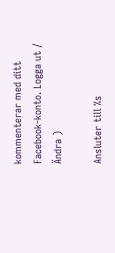kommenterar med ditt Facebook-konto. Logga ut /  Ändra )

Ansluter till %s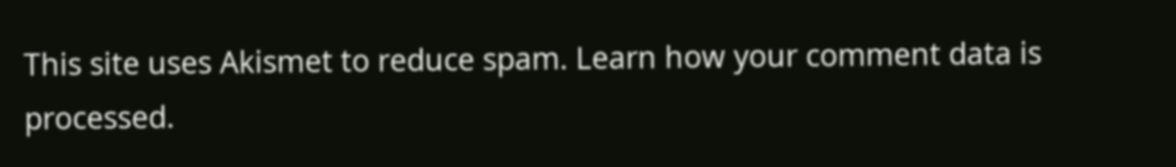This site uses Akismet to reduce spam. Learn how your comment data is processed.